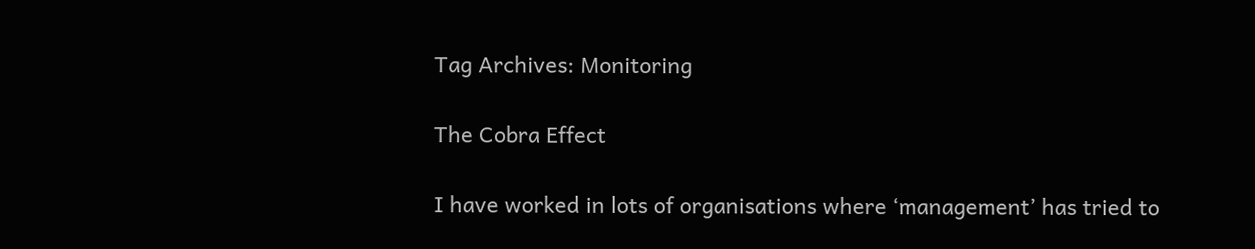Tag Archives: Monitoring

The Cobra Effect

I have worked in lots of organisations where ‘management’ has tried to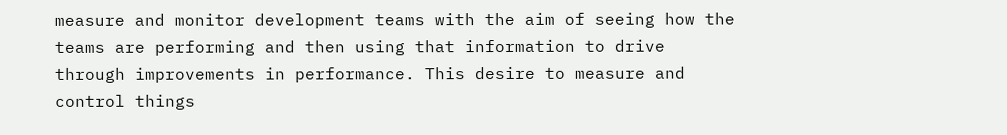measure and monitor development teams with the aim of seeing how the teams are performing and then using that information to drive through improvements in performance. This desire to measure and control things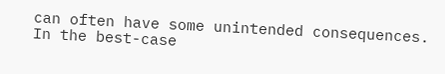can often have some unintended consequences. In the best-case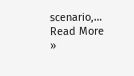scenario,… Read More »